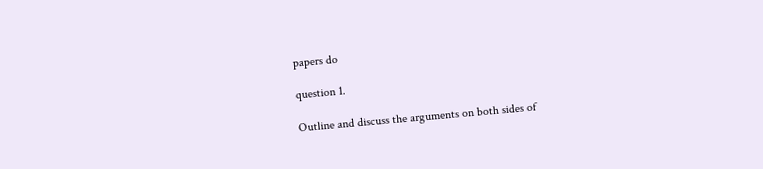papers do

question 1.

Outline and discuss the arguments on both sides of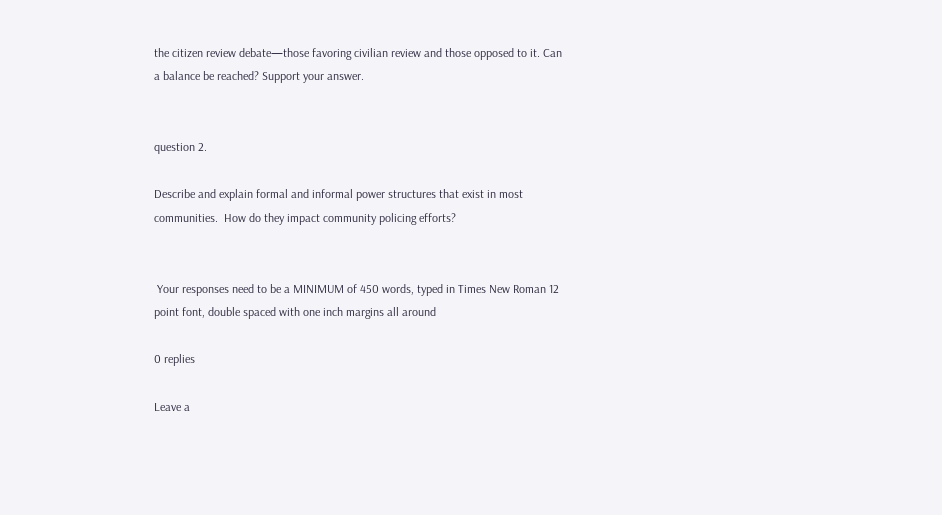the citizen review debate—those favoring civilian review and those opposed to it. Can a balance be reached? Support your answer.


question 2.

Describe and explain formal and informal power structures that exist in most communities.  How do they impact community policing efforts?


 Your responses need to be a MINIMUM of 450 words, typed in Times New Roman 12 point font, double spaced with one inch margins all around

0 replies

Leave a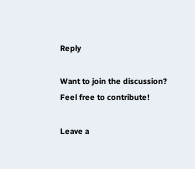Reply

Want to join the discussion?
Feel free to contribute!

Leave a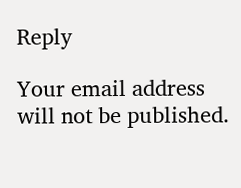Reply

Your email address will not be published.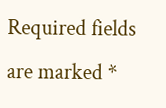Required fields are marked *